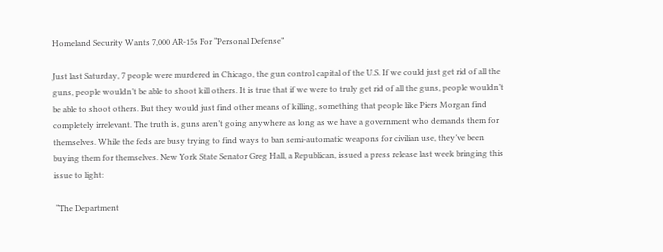Homeland Security Wants 7,000 AR-15s For “Personal Defense”

Just last Saturday, 7 people were murdered in Chicago, the gun control capital of the U.S. If we could just get rid of all the guns, people wouldn’t be able to shoot kill others. It is true that if we were to truly get rid of all the guns, people wouldn’t be able to shoot others. But they would just find other means of killing, something that people like Piers Morgan find completely irrelevant. The truth is, guns aren’t going anywhere as long as we have a government who demands them for themselves. While the feds are busy trying to find ways to ban semi-automatic weapons for civilian use, they’ve been buying them for themselves. New York State Senator Greg Hall, a Republican, issued a press release last week bringing this issue to light:

 “The Department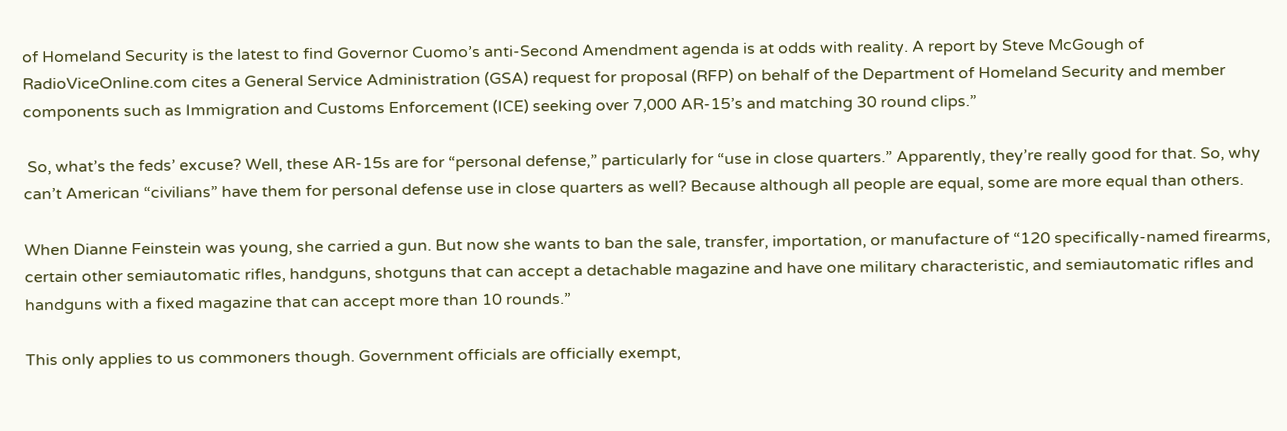of Homeland Security is the latest to find Governor Cuomo’s anti-Second Amendment agenda is at odds with reality. A report by Steve McGough of RadioViceOnline.com cites a General Service Administration (GSA) request for proposal (RFP) on behalf of the Department of Homeland Security and member components such as Immigration and Customs Enforcement (ICE) seeking over 7,000 AR-15’s and matching 30 round clips.”

 So, what’s the feds’ excuse? Well, these AR-15s are for “personal defense,” particularly for “use in close quarters.” Apparently, they’re really good for that. So, why can’t American “civilians” have them for personal defense use in close quarters as well? Because although all people are equal, some are more equal than others.

When Dianne Feinstein was young, she carried a gun. But now she wants to ban the sale, transfer, importation, or manufacture of “120 specifically-named firearms, certain other semiautomatic rifles, handguns, shotguns that can accept a detachable magazine and have one military characteristic, and semiautomatic rifles and handguns with a fixed magazine that can accept more than 10 rounds.”

This only applies to us commoners though. Government officials are officially exempt,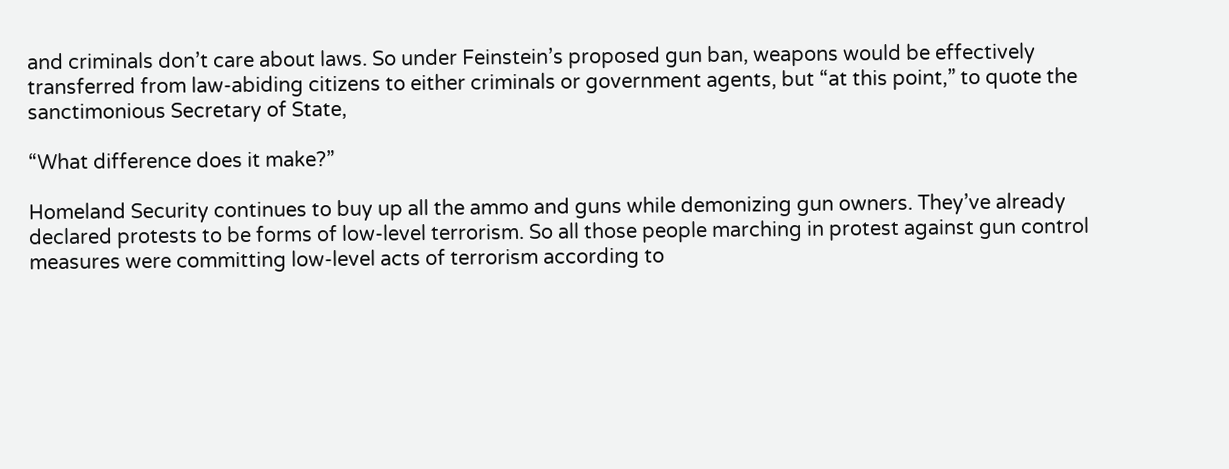and criminals don’t care about laws. So under Feinstein’s proposed gun ban, weapons would be effectively transferred from law-abiding citizens to either criminals or government agents, but “at this point,” to quote the sanctimonious Secretary of State,

“What difference does it make?”

Homeland Security continues to buy up all the ammo and guns while demonizing gun owners. They’ve already declared protests to be forms of low-level terrorism. So all those people marching in protest against gun control measures were committing low-level acts of terrorism according to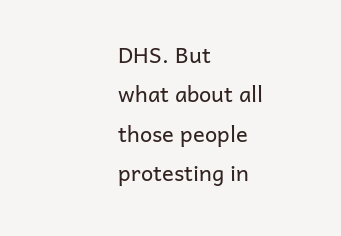DHS. But what about all those people protesting in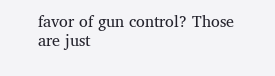favor of gun control? Those are just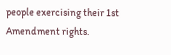people exercising their 1st Amendment rights.